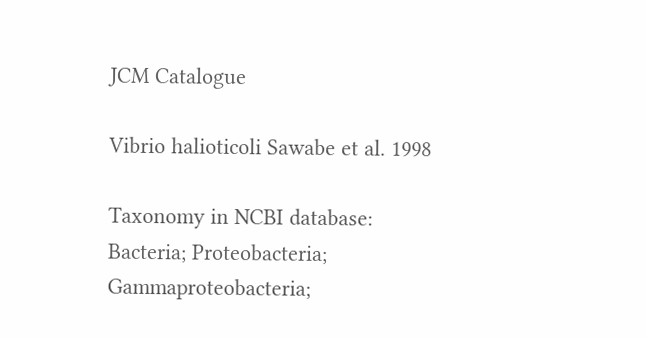JCM Catalogue

Vibrio halioticoli Sawabe et al. 1998

Taxonomy in NCBI database: Bacteria; Proteobacteria; Gammaproteobacteria;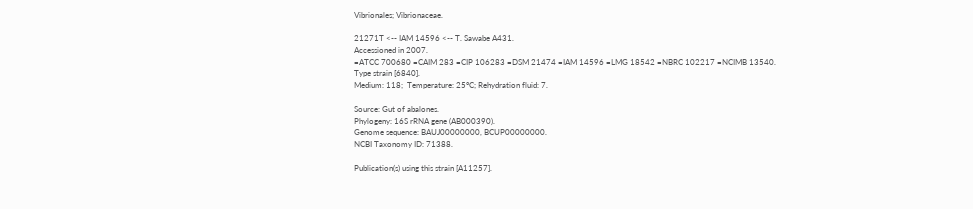Vibrionales; Vibrionaceae.

21271T <-- IAM 14596 <-- T. Sawabe A431.
Accessioned in 2007.
=ATCC 700680 =CAIM 283 =CIP 106283 =DSM 21474 =IAM 14596 =LMG 18542 =NBRC 102217 =NCIMB 13540.
Type strain [6840].
Medium: 118;  Temperature: 25°C; Rehydration fluid: 7.

Source: Gut of abalones.
Phylogeny: 16S rRNA gene (AB000390).
Genome sequence: BAUJ00000000, BCUP00000000.
NCBI Taxonomy ID: 71388.

Publication(s) using this strain [A11257].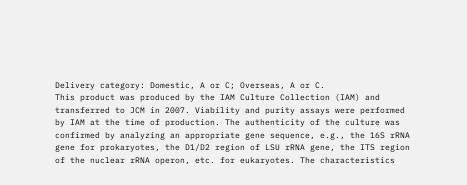Delivery category: Domestic, A or C; Overseas, A or C.
This product was produced by the IAM Culture Collection (IAM) and transferred to JCM in 2007. Viability and purity assays were performed by IAM at the time of production. The authenticity of the culture was confirmed by analyzing an appropriate gene sequence, e.g., the 16S rRNA gene for prokaryotes, the D1/D2 region of LSU rRNA gene, the ITS region of the nuclear rRNA operon, etc. for eukaryotes. The characteristics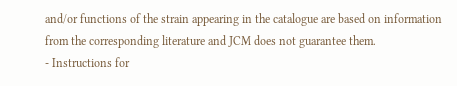and/or functions of the strain appearing in the catalogue are based on information from the corresponding literature and JCM does not guarantee them.
- Instructions for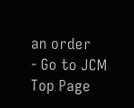an order
- Go to JCM Top Page